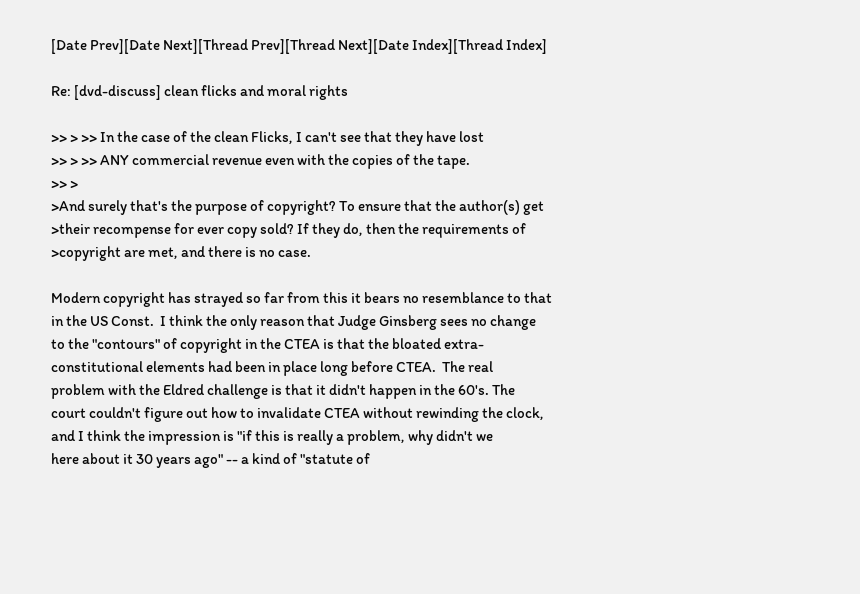[Date Prev][Date Next][Thread Prev][Thread Next][Date Index][Thread Index]

Re: [dvd-discuss] clean flicks and moral rights

>> > >> In the case of the clean Flicks, I can't see that they have lost
>> > >> ANY commercial revenue even with the copies of the tape.
>> >
>And surely that's the purpose of copyright? To ensure that the author(s) get
>their recompense for ever copy sold? If they do, then the requirements of
>copyright are met, and there is no case.

Modern copyright has strayed so far from this it bears no resemblance to that
in the US Const.  I think the only reason that Judge Ginsberg sees no change
to the "contours" of copyright in the CTEA is that the bloated extra-
constitutional elements had been in place long before CTEA.  The real
problem with the Eldred challenge is that it didn't happen in the 60's. The
court couldn't figure out how to invalidate CTEA without rewinding the clock,
and I think the impression is "if this is really a problem, why didn't we
here about it 30 years ago" -- a kind of "statute of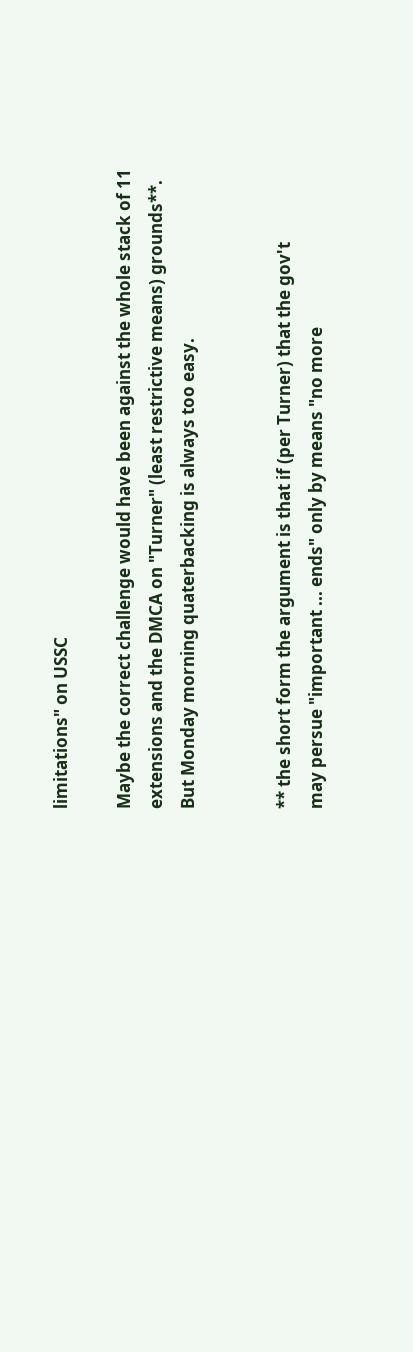limitations" on USSC

Maybe the correct challenge would have been against the whole stack of 11
extensions and the DMCA on "Turner" (least restrictive means) grounds**.
But Monday morning quaterbacking is always too easy.


** the short form the argument is that if (per Turner) that the gov't
may persue "important ... ends" only by means "no more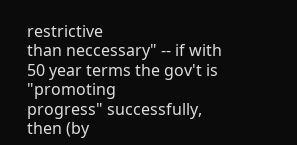restrictive
than neccessary" -- if with 50 year terms the gov't is "promoting
progress" successfully, then (by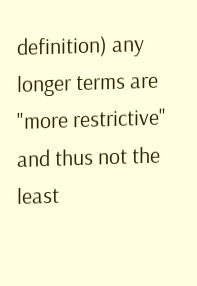definition) any longer terms are
"more restrictive" and thus not the least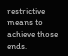restrictive means to
achieve those ends.